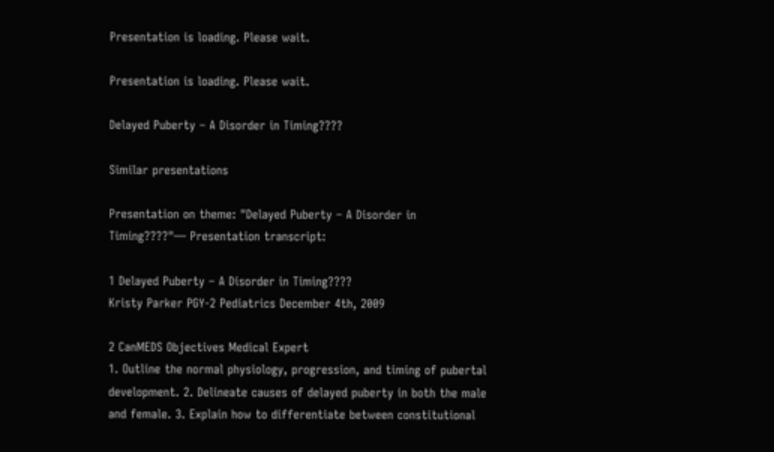Presentation is loading. Please wait.

Presentation is loading. Please wait.

Delayed Puberty – A Disorder in Timing????

Similar presentations

Presentation on theme: "Delayed Puberty – A Disorder in Timing????"— Presentation transcript:

1 Delayed Puberty – A Disorder in Timing????
Kristy Parker PGY-2 Pediatrics December 4th, 2009

2 CanMEDS Objectives Medical Expert
1. Outline the normal physiology, progression, and timing of pubertal development. 2. Delineate causes of delayed puberty in both the male and female. 3. Explain how to differentiate between constitutional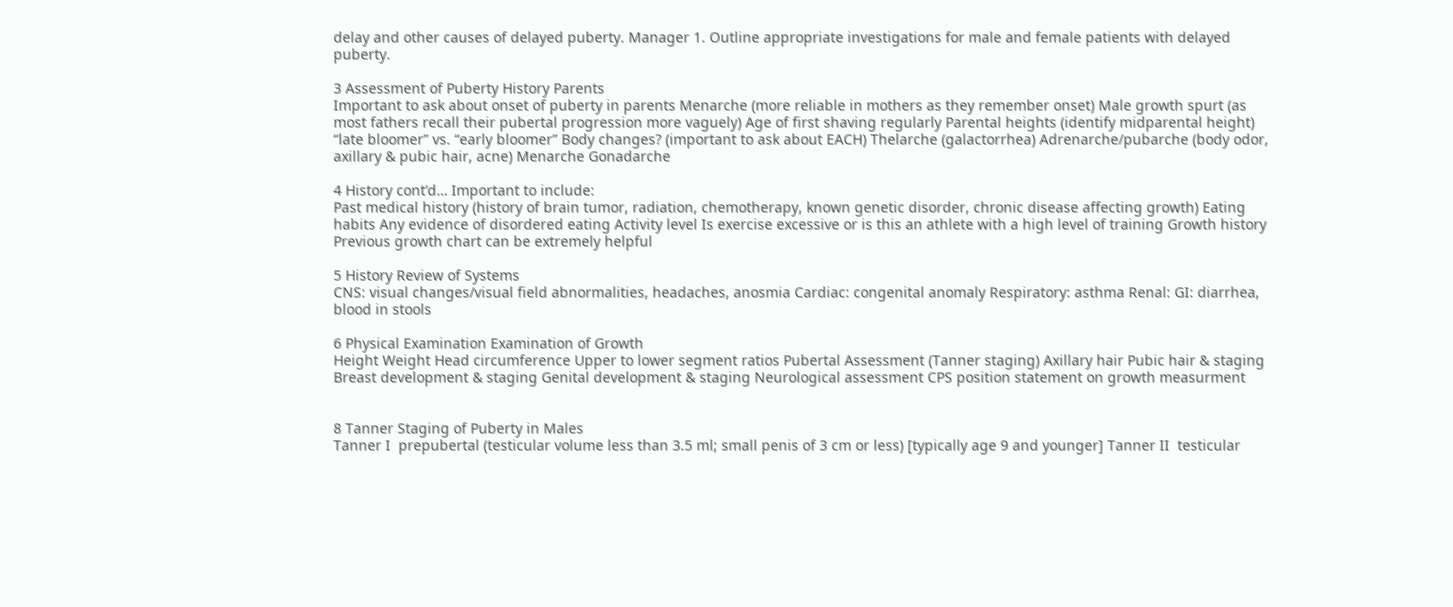delay and other causes of delayed puberty. Manager 1. Outline appropriate investigations for male and female patients with delayed puberty.

3 Assessment of Puberty History Parents
Important to ask about onset of puberty in parents Menarche (more reliable in mothers as they remember onset) Male growth spurt (as most fathers recall their pubertal progression more vaguely) Age of first shaving regularly Parental heights (identify midparental height) “late bloomer” vs. “early bloomer” Body changes? (important to ask about EACH) Thelarche (galactorrhea) Adrenarche/pubarche (body odor, axillary & pubic hair, acne) Menarche Gonadarche

4 History cont’d… Important to include:
Past medical history (history of brain tumor, radiation, chemotherapy, known genetic disorder, chronic disease affecting growth) Eating habits Any evidence of disordered eating Activity level Is exercise excessive or is this an athlete with a high level of training Growth history Previous growth chart can be extremely helpful

5 History Review of Systems
CNS: visual changes/visual field abnormalities, headaches, anosmia Cardiac: congenital anomaly Respiratory: asthma Renal: GI: diarrhea, blood in stools

6 Physical Examination Examination of Growth
Height Weight Head circumference Upper to lower segment ratios Pubertal Assessment (Tanner staging) Axillary hair Pubic hair & staging Breast development & staging Genital development & staging Neurological assessment CPS position statement on growth measurment


8 Tanner Staging of Puberty in Males
Tanner I  prepubertal (testicular volume less than 3.5 ml; small penis of 3 cm or less) [typically age 9 and younger] Tanner II  testicular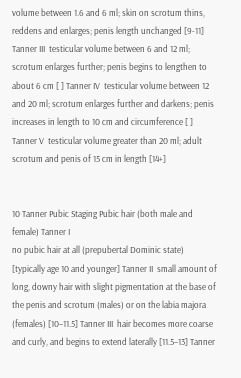volume between 1.6 and 6 ml; skin on scrotum thins, reddens and enlarges; penis length unchanged [9-11] Tanner III  testicular volume between 6 and 12 ml; scrotum enlarges further; penis begins to lengthen to about 6 cm [ ] Tanner IV  testicular volume between 12 and 20 ml; scrotum enlarges further and darkens; penis increases in length to 10 cm and circumference [ ] Tanner V  testicular volume greater than 20 ml; adult scrotum and penis of 15 cm in length [14+]


10 Tanner Pubic Staging Pubic hair (both male and female) Tanner I
no pubic hair at all (prepubertal Dominic state) [typically age 10 and younger] Tanner II  small amount of long, downy hair with slight pigmentation at the base of the penis and scrotum (males) or on the labia majora (females) [10–11.5] Tanner III  hair becomes more coarse and curly, and begins to extend laterally [11.5–13] Tanner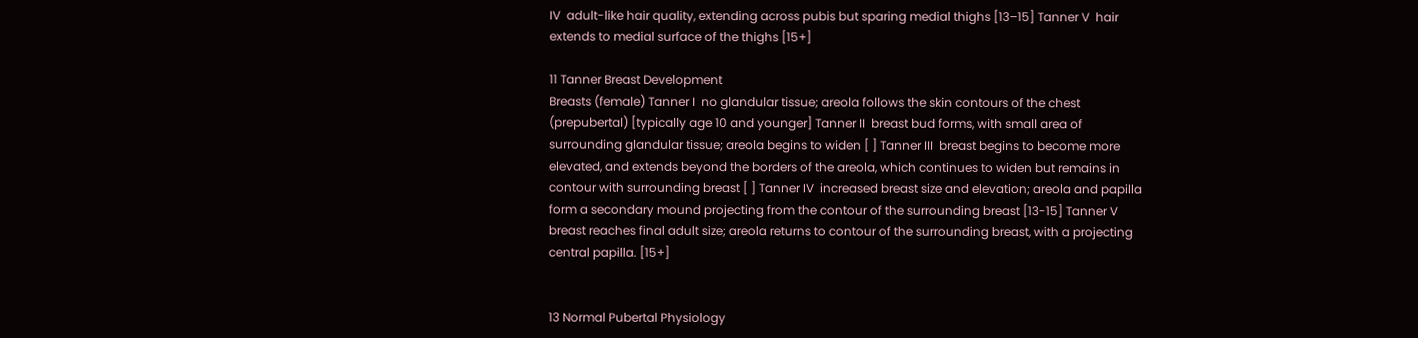IV  adult-like hair quality, extending across pubis but sparing medial thighs [13–15] Tanner V  hair extends to medial surface of the thighs [15+]

11 Tanner Breast Development
Breasts (female) Tanner I  no glandular tissue; areola follows the skin contours of the chest (prepubertal) [typically age 10 and younger] Tanner II  breast bud forms, with small area of surrounding glandular tissue; areola begins to widen [ ] Tanner III  breast begins to become more elevated, and extends beyond the borders of the areola, which continues to widen but remains in contour with surrounding breast [ ] Tanner IV  increased breast size and elevation; areola and papilla form a secondary mound projecting from the contour of the surrounding breast [13-15] Tanner V  breast reaches final adult size; areola returns to contour of the surrounding breast, with a projecting central papilla. [15+]


13 Normal Pubertal Physiology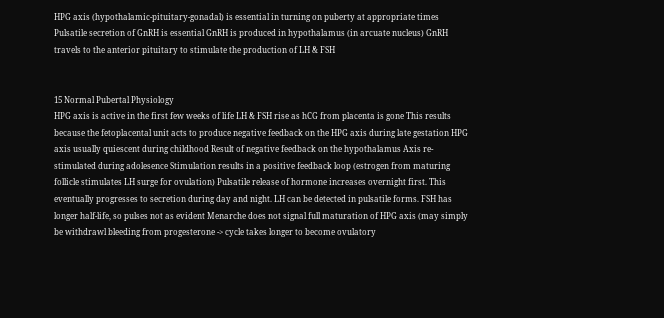HPG axis (hypothalamic-pituitary-gonadal) is essential in turning on puberty at appropriate times Pulsatile secretion of GnRH is essential GnRH is produced in hypothalamus (in arcuate nucleus) GnRH travels to the anterior pituitary to stimulate the production of LH & FSH


15 Normal Pubertal Physiology
HPG axis is active in the first few weeks of life LH & FSH rise as hCG from placenta is gone This results because the fetoplacental unit acts to produce negative feedback on the HPG axis during late gestation HPG axis usually quiescent during childhood Result of negative feedback on the hypothalamus Axis re-stimulated during adolesence Stimulation results in a positive feedback loop (estrogen from maturing follicle stimulates LH surge for ovulation) Pulsatile release of hormone increases overnight first. This eventually progresses to secretion during day and night. LH can be detected in pulsatile forms. FSH has longer half-life, so pulses not as evident Menarche does not signal full maturation of HPG axis (may simply be withdrawl bleeding from progesterone -> cycle takes longer to become ovulatory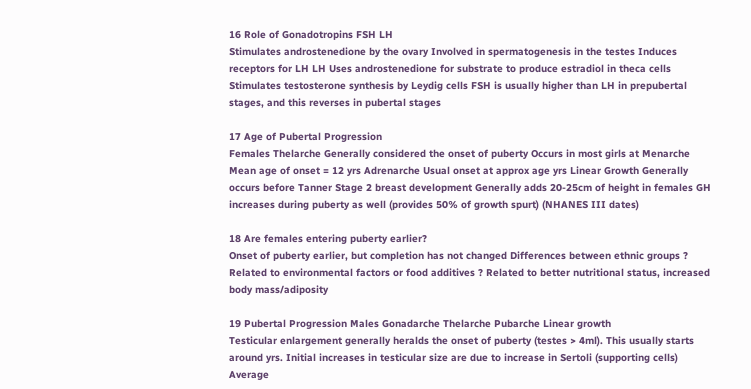16 Role of Gonadotropins FSH LH
Stimulates androstenedione by the ovary Involved in spermatogenesis in the testes Induces receptors for LH LH Uses androstenedione for substrate to produce estradiol in theca cells Stimulates testosterone synthesis by Leydig cells FSH is usually higher than LH in prepubertal stages, and this reverses in pubertal stages

17 Age of Pubertal Progression
Females Thelarche Generally considered the onset of puberty Occurs in most girls at Menarche Mean age of onset = 12 yrs Adrenarche Usual onset at approx age yrs Linear Growth Generally occurs before Tanner Stage 2 breast development Generally adds 20-25cm of height in females GH increases during puberty as well (provides 50% of growth spurt) (NHANES III dates)

18 Are females entering puberty earlier?
Onset of puberty earlier, but completion has not changed Differences between ethnic groups ? Related to environmental factors or food additives ? Related to better nutritional status, increased body mass/adiposity

19 Pubertal Progression Males Gonadarche Thelarche Pubarche Linear growth
Testicular enlargement generally heralds the onset of puberty (testes > 4ml). This usually starts around yrs. Initial increases in testicular size are due to increase in Sertoli (supporting cells) Average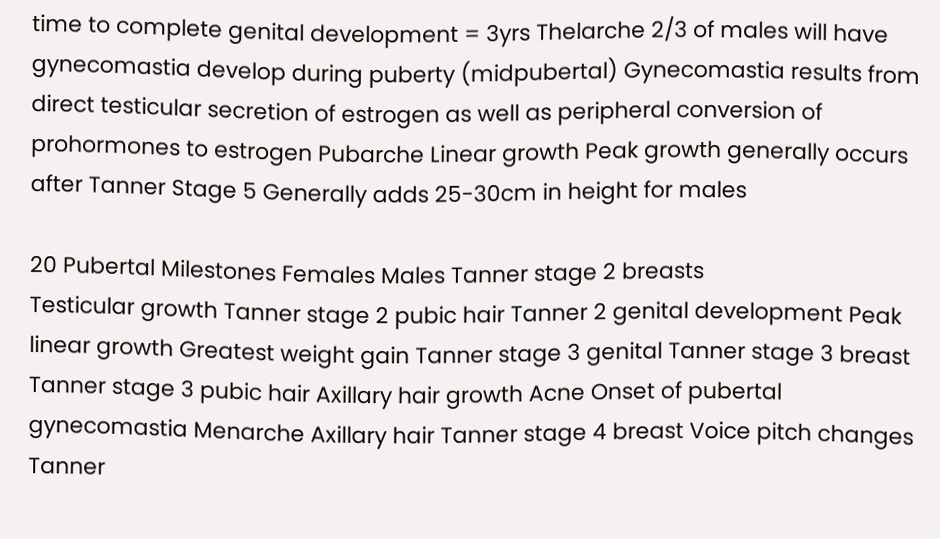time to complete genital development = 3yrs Thelarche 2/3 of males will have gynecomastia develop during puberty (midpubertal) Gynecomastia results from direct testicular secretion of estrogen as well as peripheral conversion of prohormones to estrogen Pubarche Linear growth Peak growth generally occurs after Tanner Stage 5 Generally adds 25-30cm in height for males

20 Pubertal Milestones Females Males Tanner stage 2 breasts
Testicular growth Tanner stage 2 pubic hair Tanner 2 genital development Peak linear growth Greatest weight gain Tanner stage 3 genital Tanner stage 3 breast Tanner stage 3 pubic hair Axillary hair growth Acne Onset of pubertal gynecomastia Menarche Axillary hair Tanner stage 4 breast Voice pitch changes Tanner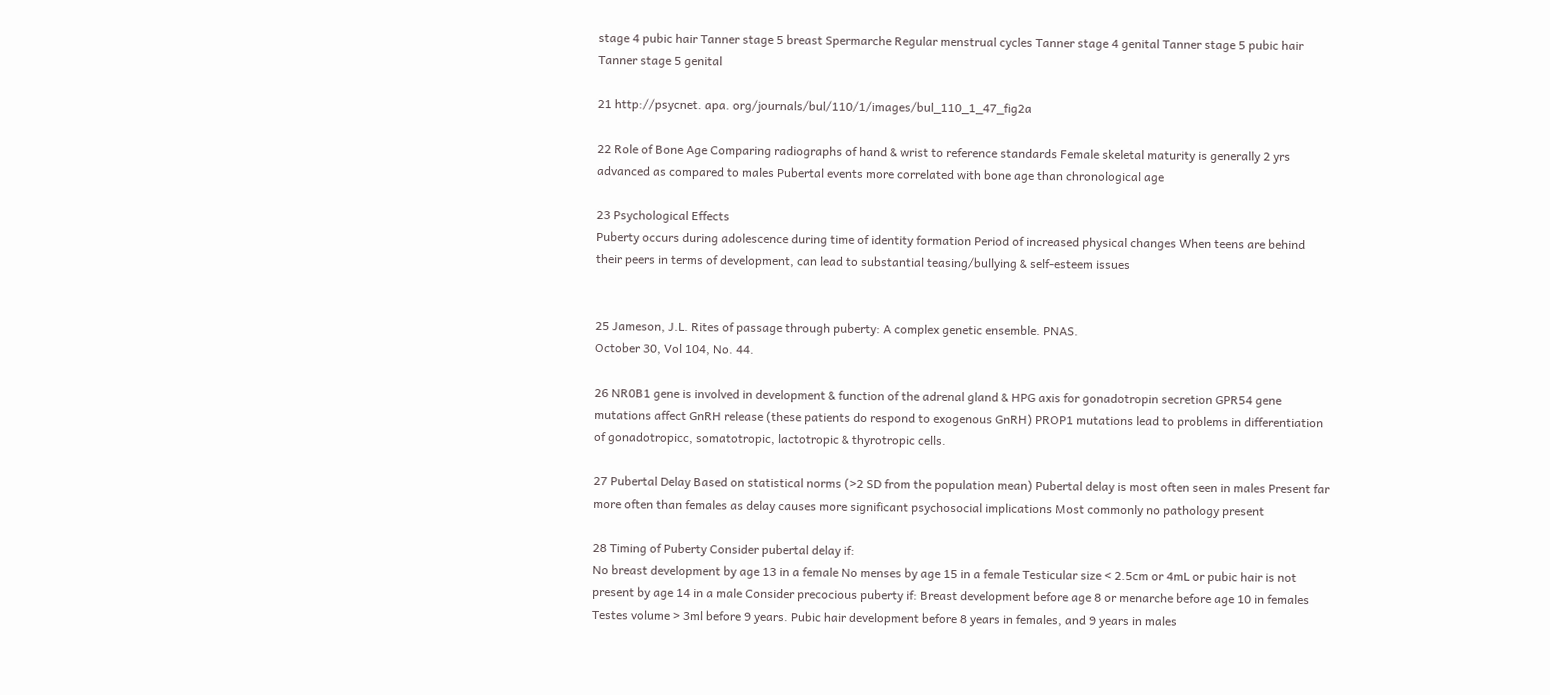stage 4 pubic hair Tanner stage 5 breast Spermarche Regular menstrual cycles Tanner stage 4 genital Tanner stage 5 pubic hair Tanner stage 5 genital

21 http://psycnet. apa. org/journals/bul/110/1/images/bul_110_1_47_fig2a

22 Role of Bone Age Comparing radiographs of hand & wrist to reference standards Female skeletal maturity is generally 2 yrs advanced as compared to males Pubertal events more correlated with bone age than chronological age

23 Psychological Effects
Puberty occurs during adolescence during time of identity formation Period of increased physical changes When teens are behind their peers in terms of development, can lead to substantial teasing/bullying & self-esteem issues


25 Jameson, J.L. Rites of passage through puberty: A complex genetic ensemble. PNAS.
October 30, Vol 104, No. 44.

26 NR0B1 gene is involved in development & function of the adrenal gland & HPG axis for gonadotropin secretion GPR54 gene mutations affect GnRH release (these patients do respond to exogenous GnRH) PROP1 mutations lead to problems in differentiation of gonadotropicc, somatotropic, lactotropic & thyrotropic cells.

27 Pubertal Delay Based on statistical norms (>2 SD from the population mean) Pubertal delay is most often seen in males Present far more often than females as delay causes more significant psychosocial implications Most commonly no pathology present

28 Timing of Puberty Consider pubertal delay if:
No breast development by age 13 in a female No menses by age 15 in a female Testicular size < 2.5cm or 4mL or pubic hair is not present by age 14 in a male Consider precocious puberty if: Breast development before age 8 or menarche before age 10 in females Testes volume > 3ml before 9 years. Pubic hair development before 8 years in females, and 9 years in males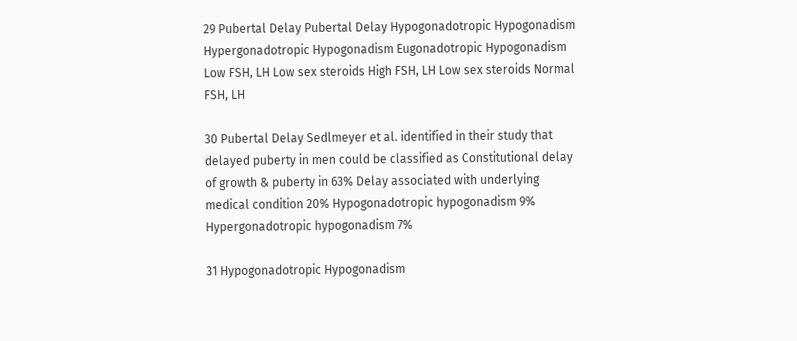29 Pubertal Delay Pubertal Delay Hypogonadotropic Hypogonadism
Hypergonadotropic Hypogonadism Eugonadotropic Hypogonadism Low FSH, LH Low sex steroids High FSH, LH Low sex steroids Normal FSH, LH

30 Pubertal Delay Sedlmeyer et al. identified in their study that delayed puberty in men could be classified as Constitutional delay of growth & puberty in 63% Delay associated with underlying medical condition 20% Hypogonadotropic hypogonadism 9% Hypergonadotropic hypogonadism 7%

31 Hypogonadotropic Hypogonadism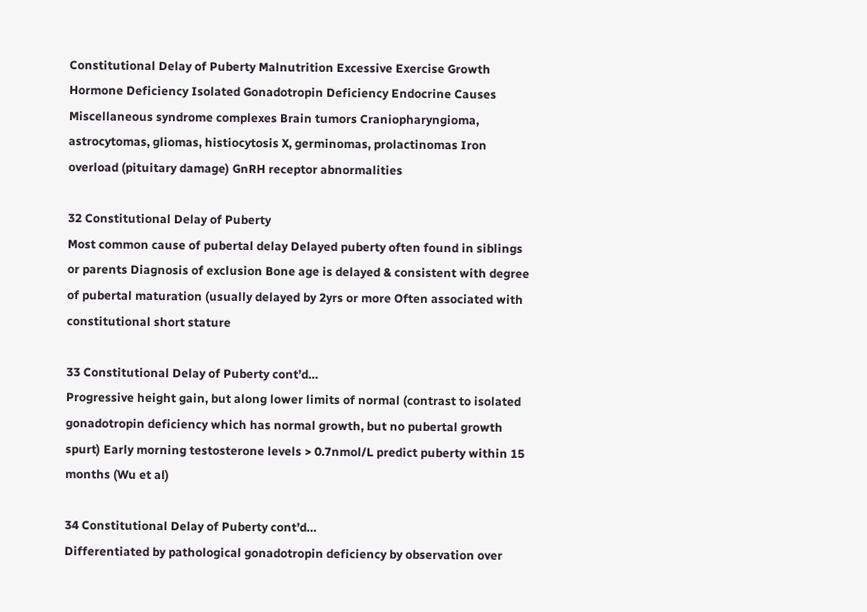Constitutional Delay of Puberty Malnutrition Excessive Exercise Growth Hormone Deficiency Isolated Gonadotropin Deficiency Endocrine Causes Miscellaneous syndrome complexes Brain tumors Craniopharyngioma, astrocytomas, gliomas, histiocytosis X, germinomas, prolactinomas Iron overload (pituitary damage) GnRH receptor abnormalities

32 Constitutional Delay of Puberty
Most common cause of pubertal delay Delayed puberty often found in siblings or parents Diagnosis of exclusion Bone age is delayed & consistent with degree of pubertal maturation (usually delayed by 2yrs or more Often associated with constitutional short stature

33 Constitutional Delay of Puberty cont’d…
Progressive height gain, but along lower limits of normal (contrast to isolated gonadotropin deficiency which has normal growth, but no pubertal growth spurt) Early morning testosterone levels > 0.7nmol/L predict puberty within 15 months (Wu et al)

34 Constitutional Delay of Puberty cont’d…
Differentiated by pathological gonadotropin deficiency by observation over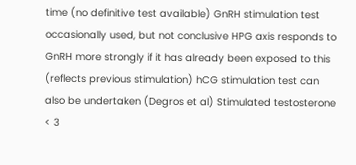time (no definitive test available) GnRH stimulation test occasionally used, but not conclusive HPG axis responds to GnRH more strongly if it has already been exposed to this (reflects previous stimulation) hCG stimulation test can also be undertaken (Degros et al) Stimulated testosterone < 3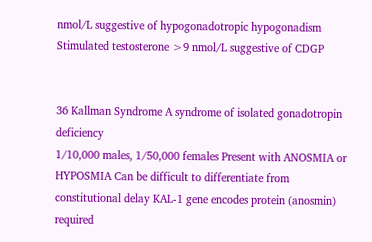nmol/L suggestive of hypogonadotropic hypogonadism Stimulated testosterone >9 nmol/L suggestive of CDGP


36 Kallman Syndrome A syndrome of isolated gonadotropin deficiency
1/10,000 males, 1/50,000 females Present with ANOSMIA or HYPOSMIA Can be difficult to differentiate from constitutional delay KAL-1 gene encodes protein (anosmin) required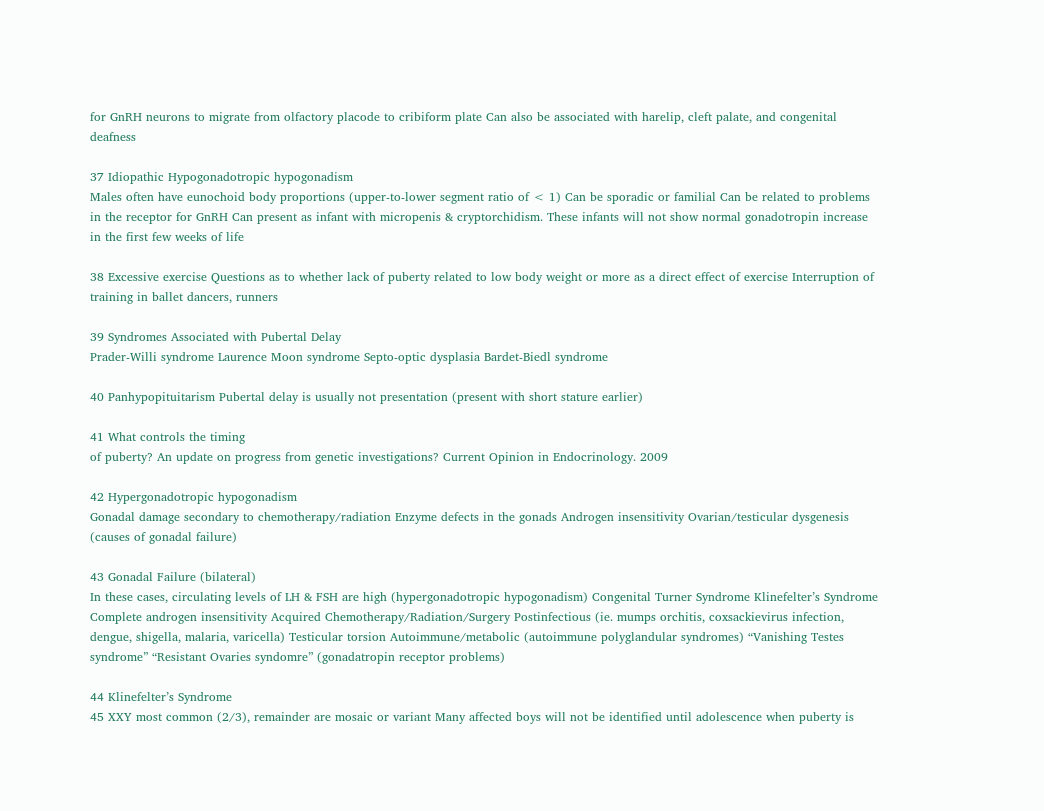for GnRH neurons to migrate from olfactory placode to cribiform plate Can also be associated with harelip, cleft palate, and congenital deafness

37 Idiopathic Hypogonadotropic hypogonadism
Males often have eunochoid body proportions (upper-to-lower segment ratio of < 1) Can be sporadic or familial Can be related to problems in the receptor for GnRH Can present as infant with micropenis & cryptorchidism. These infants will not show normal gonadotropin increase in the first few weeks of life

38 Excessive exercise Questions as to whether lack of puberty related to low body weight or more as a direct effect of exercise Interruption of training in ballet dancers, runners

39 Syndromes Associated with Pubertal Delay
Prader-Willi syndrome Laurence Moon syndrome Septo-optic dysplasia Bardet-Biedl syndrome

40 Panhypopituitarism Pubertal delay is usually not presentation (present with short stature earlier)

41 What controls the timing
of puberty? An update on progress from genetic investigations? Current Opinion in Endocrinology. 2009

42 Hypergonadotropic hypogonadism
Gonadal damage secondary to chemotherapy/radiation Enzyme defects in the gonads Androgen insensitivity Ovarian/testicular dysgenesis (causes of gonadal failure)

43 Gonadal Failure (bilateral)
In these cases, circulating levels of LH & FSH are high (hypergonadotropic hypogonadism) Congenital Turner Syndrome Klinefelter’s Syndrome Complete androgen insensitivity Acquired Chemotherapy/Radiation/Surgery Postinfectious (ie. mumps orchitis, coxsackievirus infection, dengue, shigella, malaria, varicella) Testicular torsion Autoimmune/metabolic (autoimmune polyglandular syndromes) “Vanishing Testes syndrome” “Resistant Ovaries syndomre” (gonadatropin receptor problems)

44 Klinefelter’s Syndrome
45 XXY most common (2/3), remainder are mosaic or variant Many affected boys will not be identified until adolescence when puberty is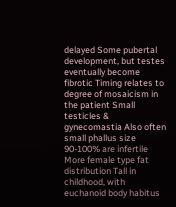delayed Some pubertal development, but testes eventually become fibrotic Timing relates to degree of mosaicism in the patient Small testicles & gynecomastia Also often small phallus size 90-100% are infertile More female type fat distribution Tall in childhood, with euchanoid body habitus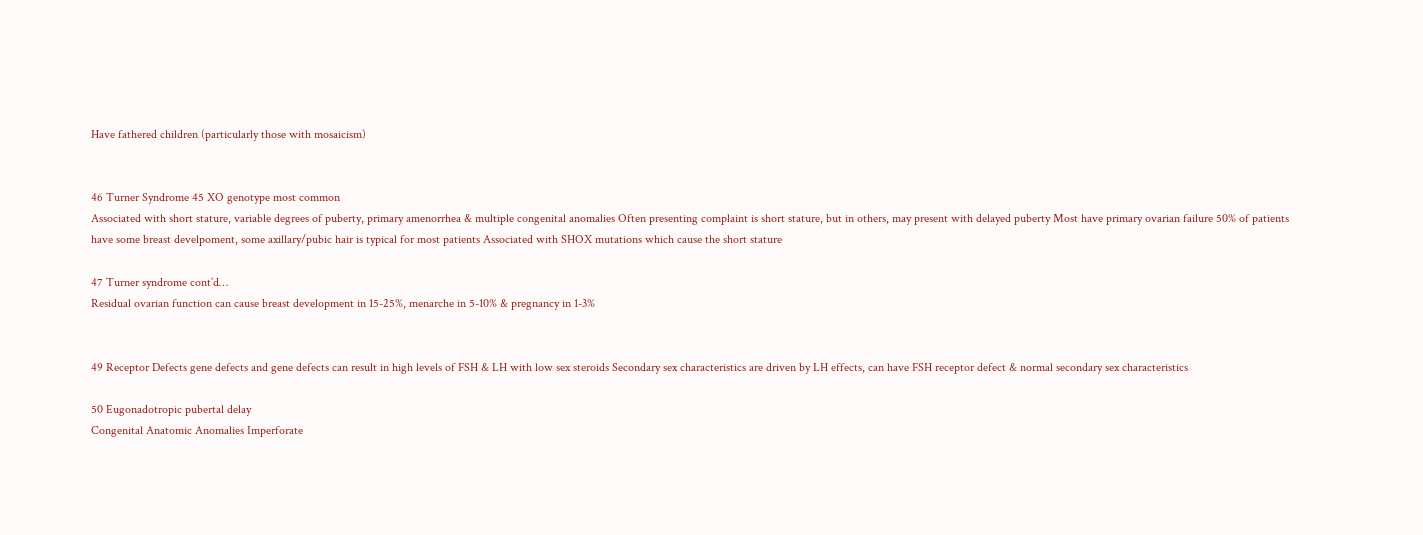Have fathered children (particularly those with mosaicism)


46 Turner Syndrome 45 XO genotype most common
Associated with short stature, variable degrees of puberty, primary amenorrhea & multiple congenital anomalies Often presenting complaint is short stature, but in others, may present with delayed puberty Most have primary ovarian failure 50% of patients have some breast develpoment, some axillary/pubic hair is typical for most patients Associated with SHOX mutations which cause the short stature

47 Turner syndrome cont’d…
Residual ovarian function can cause breast development in 15-25%, menarche in 5-10% & pregnancy in 1-3%


49 Receptor Defects gene defects and gene defects can result in high levels of FSH & LH with low sex steroids Secondary sex characteristics are driven by LH effects, can have FSH receptor defect & normal secondary sex characteristics

50 Eugonadotropic pubertal delay
Congenital Anatomic Anomalies Imperforate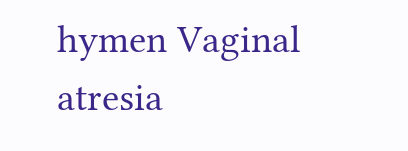hymen Vaginal atresia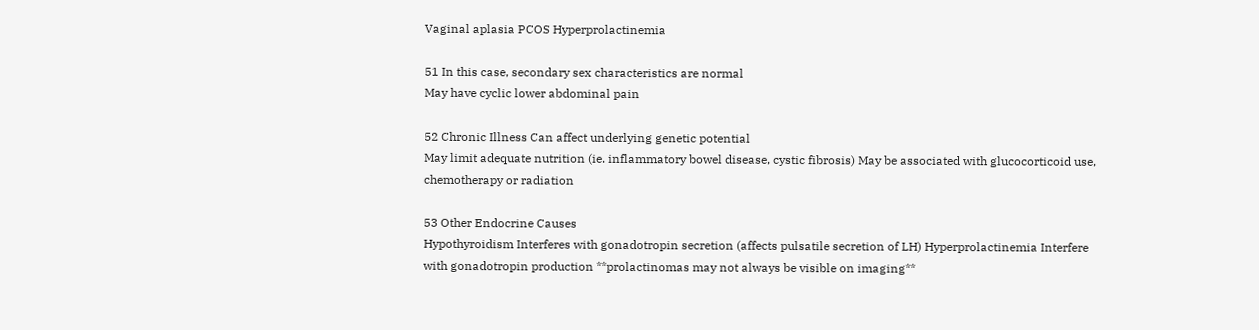Vaginal aplasia PCOS Hyperprolactinemia

51 In this case, secondary sex characteristics are normal
May have cyclic lower abdominal pain

52 Chronic Illness Can affect underlying genetic potential
May limit adequate nutrition (ie. inflammatory bowel disease, cystic fibrosis) May be associated with glucocorticoid use, chemotherapy or radiation

53 Other Endocrine Causes
Hypothyroidism Interferes with gonadotropin secretion (affects pulsatile secretion of LH) Hyperprolactinemia Interfere with gonadotropin production **prolactinomas may not always be visible on imaging**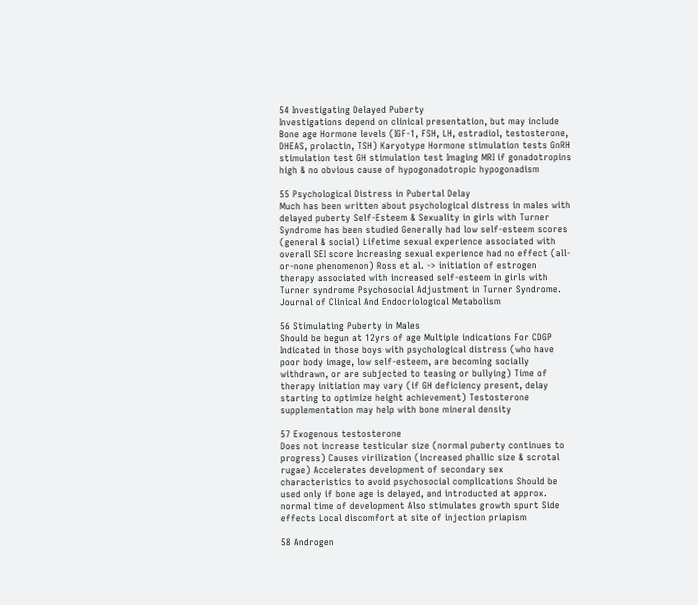54 Investigating Delayed Puberty
Investigations depend on clinical presentation, but may include Bone age Hormone levels (IGF-1, FSH, LH, estradiol, testosterone, DHEAS, prolactin, TSH) Karyotype Hormone stimulation tests GnRH stimulation test GH stimulation test Imaging MRI if gonadotropins high & no obvious cause of hypogonadotropic hypogonadism

55 Psychological Distress in Pubertal Delay
Much has been written about psychological distress in males with delayed puberty Self-Esteem & Sexuality in girls with Turner Syndrome has been studied Generally had low self-esteem scores (general & social) Lifetime sexual experience associated with overall SEI score Increasing sexual experience had no effect (all-or-none phenomenon) Ross et al. -> initiation of estrogen therapy associated with increased self-esteem in girls with Turner syndrome Psychosocial Adjustment in Turner Syndrome. Journal of Clinical And Endocriological Metabolism

56 Stimulating Puberty in Males
Should be begun at 12yrs of age Multiple indications For CDGP Indicated in those boys with psychological distress (who have poor body image, low self-esteem, are becoming socially withdrawn, or are subjected to teasing or bullying) Time of therapy initiation may vary (if GH deficiency present, delay starting to optimize height achievement) Testosterone supplementation may help with bone mineral density

57 Exogenous testosterone
Does not increase testicular size (normal puberty continues to progress) Causes virilization (increased phallic size & scrotal rugae) Accelerates development of secondary sex characteristics to avoid psychosocial complications Should be used only if bone age is delayed, and introducted at approx. normal time of development Also stimulates growth spurt Side effects Local discomfort at site of injection priapism

58 Androgen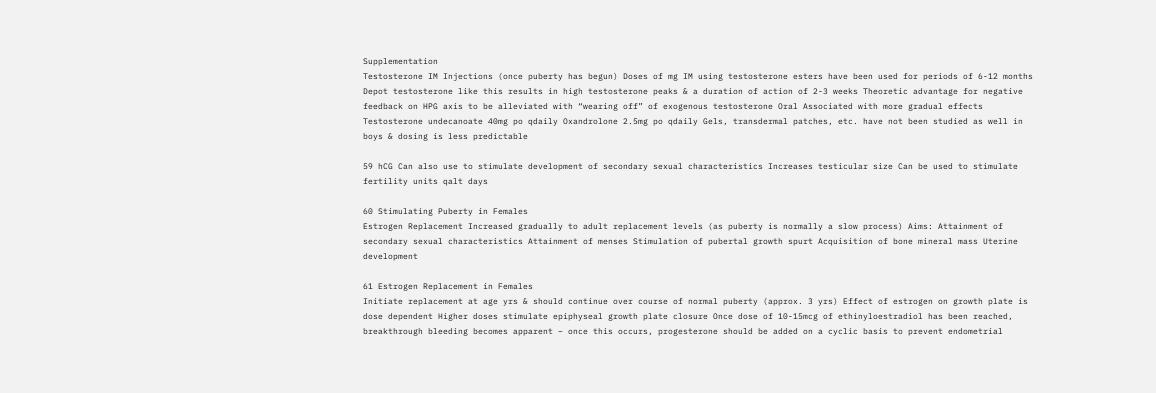Supplementation
Testosterone IM Injections (once puberty has begun) Doses of mg IM using testosterone esters have been used for periods of 6-12 months Depot testosterone like this results in high testosterone peaks & a duration of action of 2-3 weeks Theoretic advantage for negative feedback on HPG axis to be alleviated with “wearing off” of exogenous testosterone Oral Associated with more gradual effects Testosterone undecanoate 40mg po qdaily Oxandrolone 2.5mg po qdaily Gels, transdermal patches, etc. have not been studied as well in boys & dosing is less predictable

59 hCG Can also use to stimulate development of secondary sexual characteristics Increases testicular size Can be used to stimulate fertility units qalt days

60 Stimulating Puberty in Females
Estrogen Replacement Increased gradually to adult replacement levels (as puberty is normally a slow process) Aims: Attainment of secondary sexual characteristics Attainment of menses Stimulation of pubertal growth spurt Acquisition of bone mineral mass Uterine development

61 Estrogen Replacement in Females
Initiate replacement at age yrs & should continue over course of normal puberty (approx. 3 yrs) Effect of estrogen on growth plate is dose dependent Higher doses stimulate epiphyseal growth plate closure Once dose of 10-15mcg of ethinyloestradiol has been reached, breakthrough bleeding becomes apparent – once this occurs, progesterone should be added on a cyclic basis to prevent endometrial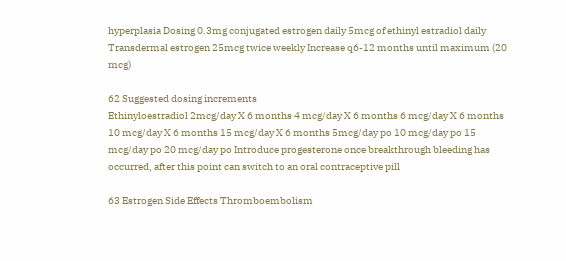hyperplasia Dosing 0.3mg conjugated estrogen daily 5mcg of ethinyl estradiol daily Transdermal estrogen 25mcg twice weekly Increase q6-12 months until maximum (20 mcg)

62 Suggested dosing increments
Ethinyloestradiol 2mcg/day X 6 months 4 mcg/day X 6 months 6 mcg/day X 6 months 10 mcg/day X 6 months 15 mcg/day X 6 months 5mcg/day po 10 mcg/day po 15 mcg/day po 20 mcg/day po Introduce progesterone once breakthrough bleeding has occurred, after this point can switch to an oral contraceptive pill

63 Estrogen Side Effects Thromboembolism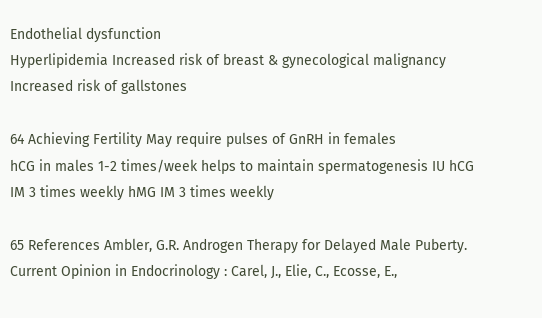Endothelial dysfunction
Hyperlipidemia Increased risk of breast & gynecological malignancy Increased risk of gallstones

64 Achieving Fertility May require pulses of GnRH in females
hCG in males 1-2 times/week helps to maintain spermatogenesis IU hCG IM 3 times weekly hMG IM 3 times weekly

65 References Ambler, G.R. Androgen Therapy for Delayed Male Puberty. Current Opinion in Endocrinology : Carel, J., Elie, C., Ecosse, E.,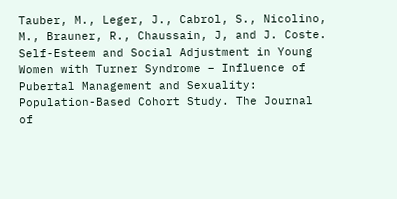Tauber, M., Leger, J., Cabrol, S., Nicolino, M., Brauner, R., Chaussain, J, and J. Coste. Self-Esteem and Social Adjustment in Young Women with Turner Syndrome – Influence of Pubertal Management and Sexuality: Population-Based Cohort Study. The Journal of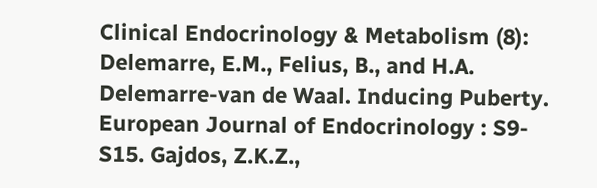Clinical Endocrinology & Metabolism (8): Delemarre, E.M., Felius, B., and H.A. Delemarre-van de Waal. Inducing Puberty. European Journal of Endocrinology : S9-S15. Gajdos, Z.K.Z.,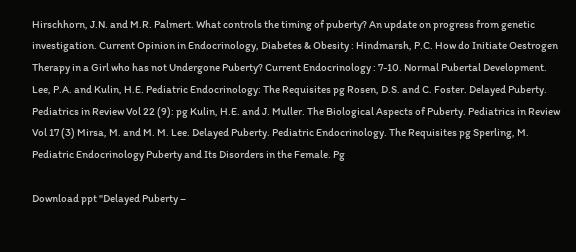Hirschhorn, J.N. and M.R. Palmert. What controls the timing of puberty? An update on progress from genetic investigation. Current Opinion in Endocrinology, Diabetes & Obesity : Hindmarsh, P.C. How do Initiate Oestrogen Therapy in a Girl who has not Undergone Puberty? Current Endocrinology : 7-10. Normal Pubertal Development. Lee, P.A. and Kulin, H.E. Pediatric Endocrinology: The Requisites pg Rosen, D.S. and C. Foster. Delayed Puberty. Pediatrics in Review Vol 22 (9): pg Kulin, H.E. and J. Muller. The Biological Aspects of Puberty. Pediatrics in Review Vol 17 (3) Mirsa, M. and M. M. Lee. Delayed Puberty. Pediatric Endocrinology. The Requisites pg Sperling, M. Pediatric Endocrinology Puberty and Its Disorders in the Female. Pg

Download ppt "Delayed Puberty –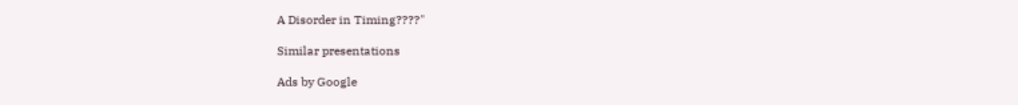A Disorder in Timing????"

Similar presentations

Ads by Google